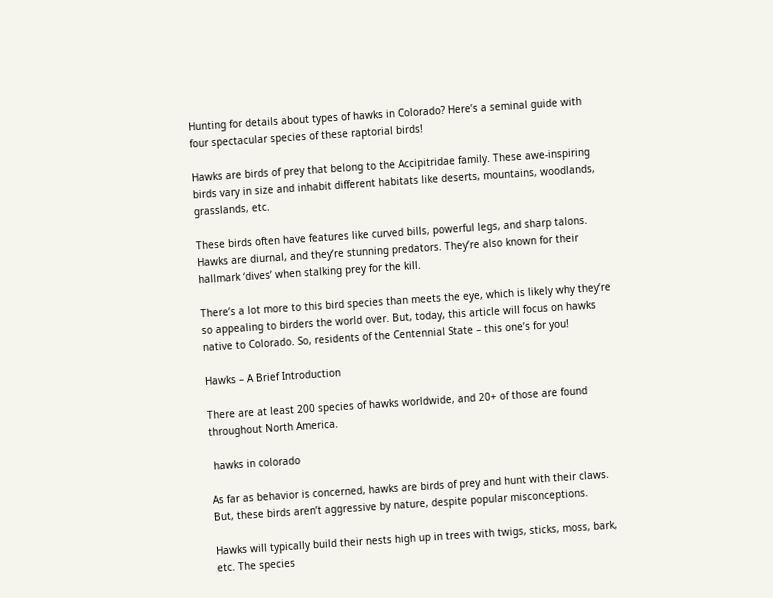Hunting for details about types of hawks in Colorado? Here’s a seminal guide with four spectacular species of these raptorial birds!

Hawks are birds of prey that belong to the Accipitridae family. These awe-inspiring birds vary in size and inhabit different habitats like deserts, mountains, woodlands, grasslands, etc.

These birds often have features like curved bills, powerful legs, and sharp talons. Hawks are diurnal, and they’re stunning predators. They’re also known for their hallmark ‘dives’ when stalking prey for the kill.

There’s a lot more to this bird species than meets the eye, which is likely why they’re so appealing to birders the world over. But, today, this article will focus on hawks native to Colorado. So, residents of the Centennial State – this one’s for you!

Hawks – A Brief Introduction

There are at least 200 species of hawks worldwide, and 20+ of those are found throughout North America.

 hawks in colorado

As far as behavior is concerned, hawks are birds of prey and hunt with their claws. But, these birds aren’t aggressive by nature, despite popular misconceptions.

Hawks will typically build their nests high up in trees with twigs, sticks, moss, bark, etc. The species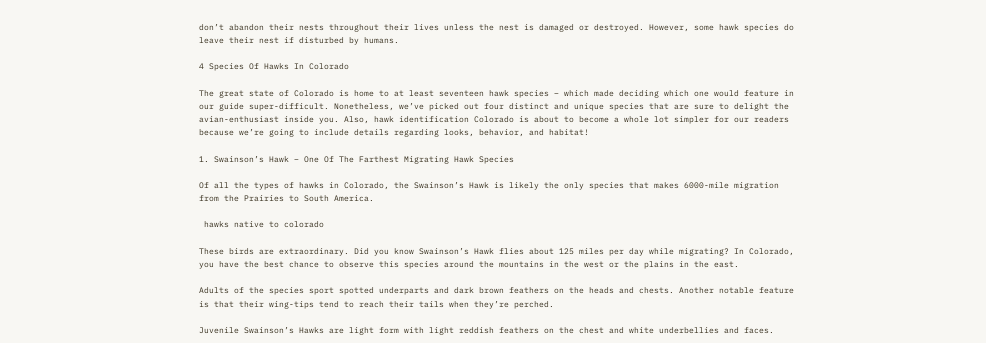don’t abandon their nests throughout their lives unless the nest is damaged or destroyed. However, some hawk species do leave their nest if disturbed by humans.

4 Species Of Hawks In Colorado

The great state of Colorado is home to at least seventeen hawk species – which made deciding which one would feature in our guide super-difficult. Nonetheless, we’ve picked out four distinct and unique species that are sure to delight the avian-enthusiast inside you. Also, hawk identification Colorado is about to become a whole lot simpler for our readers because we’re going to include details regarding looks, behavior, and habitat!

1. Swainson’s Hawk – One Of The Farthest Migrating Hawk Species

Of all the types of hawks in Colorado, the Swainson’s Hawk is likely the only species that makes 6000-mile migration from the Prairies to South America.

 hawks native to colorado

These birds are extraordinary. Did you know Swainson’s Hawk flies about 125 miles per day while migrating? In Colorado, you have the best chance to observe this species around the mountains in the west or the plains in the east.

Adults of the species sport spotted underparts and dark brown feathers on the heads and chests. Another notable feature is that their wing-tips tend to reach their tails when they’re perched.

Juvenile Swainson’s Hawks are light form with light reddish feathers on the chest and white underbellies and faces.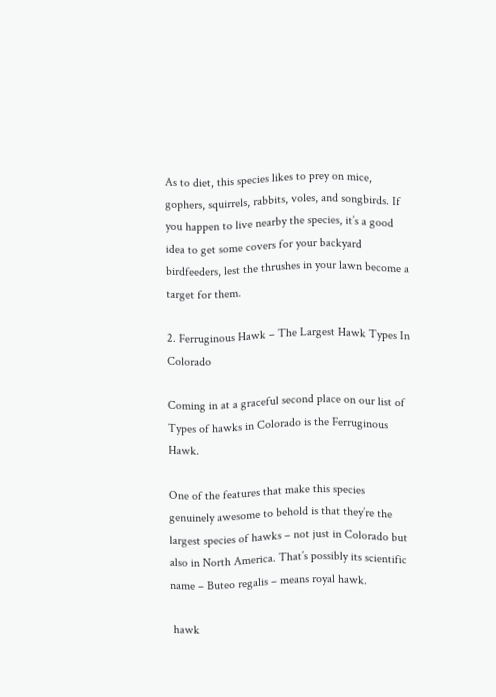As to diet, this species likes to prey on mice, gophers, squirrels, rabbits, voles, and songbirds. If you happen to live nearby the species, it’s a good idea to get some covers for your backyard birdfeeders, lest the thrushes in your lawn become a target for them.

2. Ferruginous Hawk – The Largest Hawk Types In Colorado

Coming in at a graceful second place on our list of Types of hawks in Colorado is the Ferruginous Hawk.

One of the features that make this species genuinely awesome to behold is that they’re the largest species of hawks – not just in Colorado but also in North America. That’s possibly its scientific name – Buteo regalis – means royal hawk.

 hawk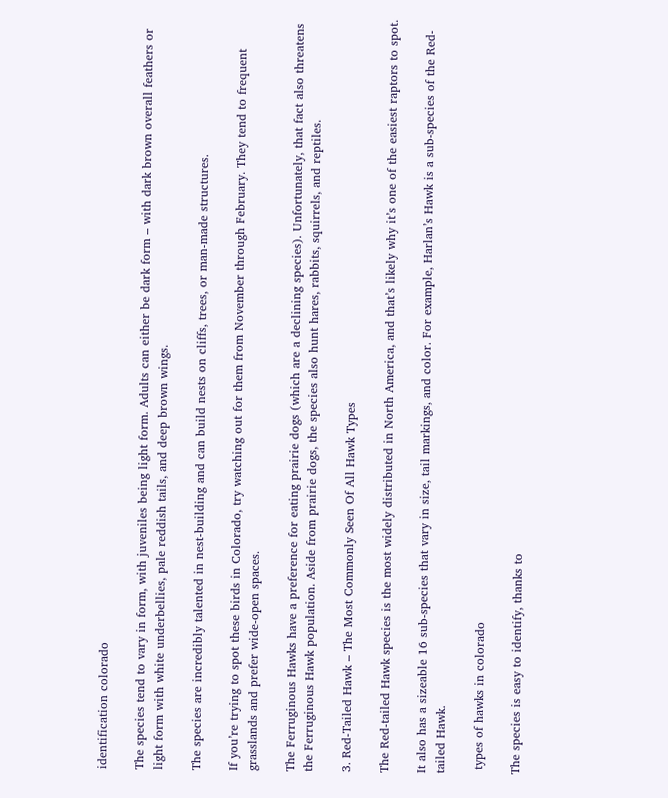identification colorado

The species tend to vary in form, with juveniles being light form. Adults can either be dark form – with dark brown overall feathers or light form with white underbellies, pale reddish tails, and deep brown wings.

The species are incredibly talented in nest-building and can build nests on cliffs, trees, or man-made structures.

If you’re trying to spot these birds in Colorado, try watching out for them from November through February. They tend to frequent grasslands and prefer wide-open spaces.

The Ferruginous Hawks have a preference for eating prairie dogs (which are a declining species). Unfortunately, that fact also threatens the Ferruginous Hawk population. Aside from prairie dogs, the species also hunt hares, rabbits, squirrels, and reptiles.

3. Red-Tailed Hawk – The Most Commonly Seen Of All Hawk Types

The Red-tailed Hawk species is the most widely distributed in North America, and that’s likely why it’s one of the easiest raptors to spot.

It also has a sizeable 16 sub-species that vary in size, tail markings, and color. For example, Harlan’s Hawk is a sub-species of the Red-tailed Hawk.

 types of hawks in colorado

The species is easy to identify, thanks to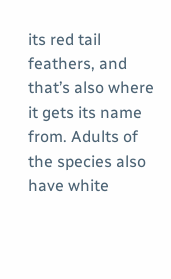its red tail feathers, and that’s also where it gets its name from. Adults of the species also have white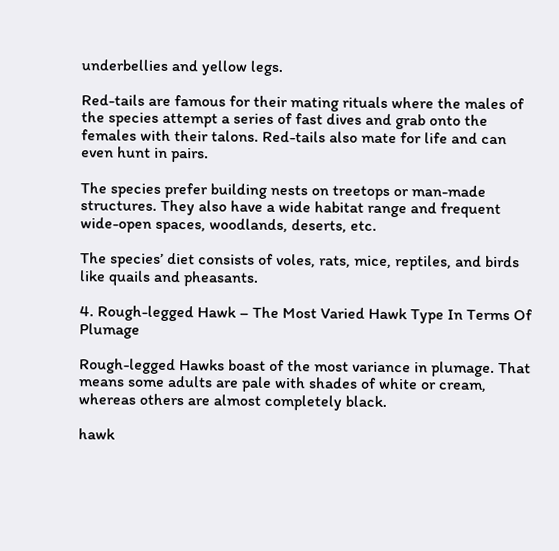underbellies and yellow legs.

Red-tails are famous for their mating rituals where the males of the species attempt a series of fast dives and grab onto the females with their talons. Red-tails also mate for life and can even hunt in pairs.

The species prefer building nests on treetops or man-made structures. They also have a wide habitat range and frequent wide-open spaces, woodlands, deserts, etc.

The species’ diet consists of voles, rats, mice, reptiles, and birds like quails and pheasants.

4. Rough-legged Hawk – The Most Varied Hawk Type In Terms Of Plumage

Rough-legged Hawks boast of the most variance in plumage. That means some adults are pale with shades of white or cream, whereas others are almost completely black.

hawk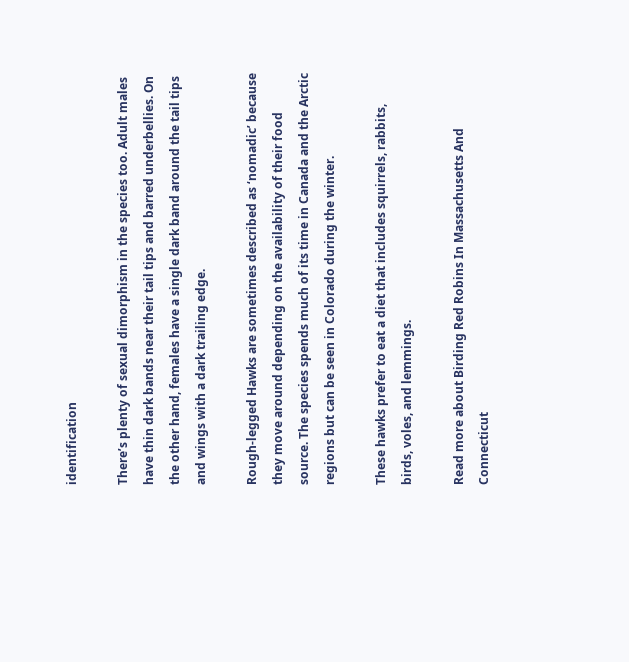identification

There’s plenty of sexual dimorphism in the species too. Adult males have thin dark bands near their tail tips and barred underbellies. On the other hand, females have a single dark band around the tail tips and wings with a dark trailing edge.

Rough-legged Hawks are sometimes described as ‘nomadic’ because they move around depending on the availability of their food source. The species spends much of its time in Canada and the Arctic regions but can be seen in Colorado during the winter.

These hawks prefer to eat a diet that includes squirrels, rabbits, birds, voles, and lemmings.

Read more about Birding Red Robins In Massachusetts And Connecticut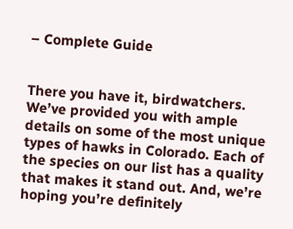– Complete Guide


There you have it, birdwatchers. We’ve provided you with ample details on some of the most unique types of hawks in Colorado. Each of the species on our list has a quality that makes it stand out. And, we’re hoping you’re definitely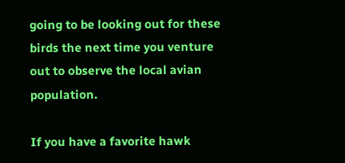going to be looking out for these birds the next time you venture out to observe the local avian population.

If you have a favorite hawk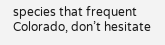species that frequent Colorado, don’t hesitate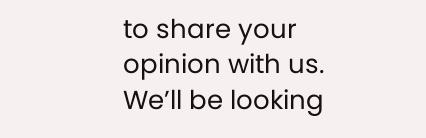to share your opinion with us. We’ll be looking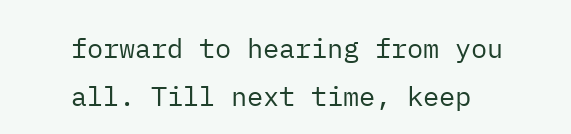forward to hearing from you all. Till next time, keep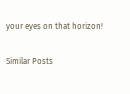your eyes on that horizon!

Similar Posts